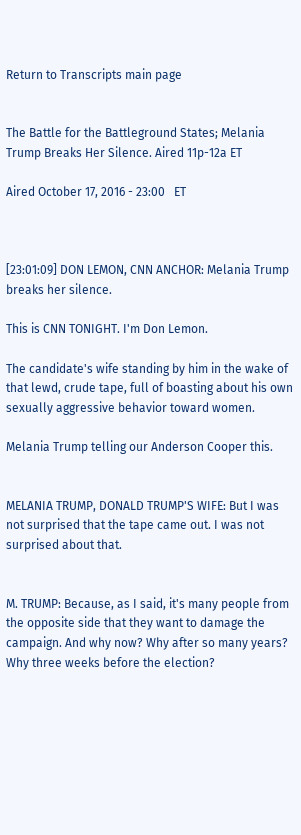Return to Transcripts main page


The Battle for the Battleground States; Melania Trump Breaks Her Silence. Aired 11p-12a ET

Aired October 17, 2016 - 23:00   ET



[23:01:09] DON LEMON, CNN ANCHOR: Melania Trump breaks her silence.

This is CNN TONIGHT. I'm Don Lemon.

The candidate's wife standing by him in the wake of that lewd, crude tape, full of boasting about his own sexually aggressive behavior toward women.

Melania Trump telling our Anderson Cooper this.


MELANIA TRUMP, DONALD TRUMP'S WIFE: But I was not surprised that the tape came out. I was not surprised about that.


M. TRUMP: Because, as I said, it's many people from the opposite side that they want to damage the campaign. And why now? Why after so many years? Why three weeks before the election?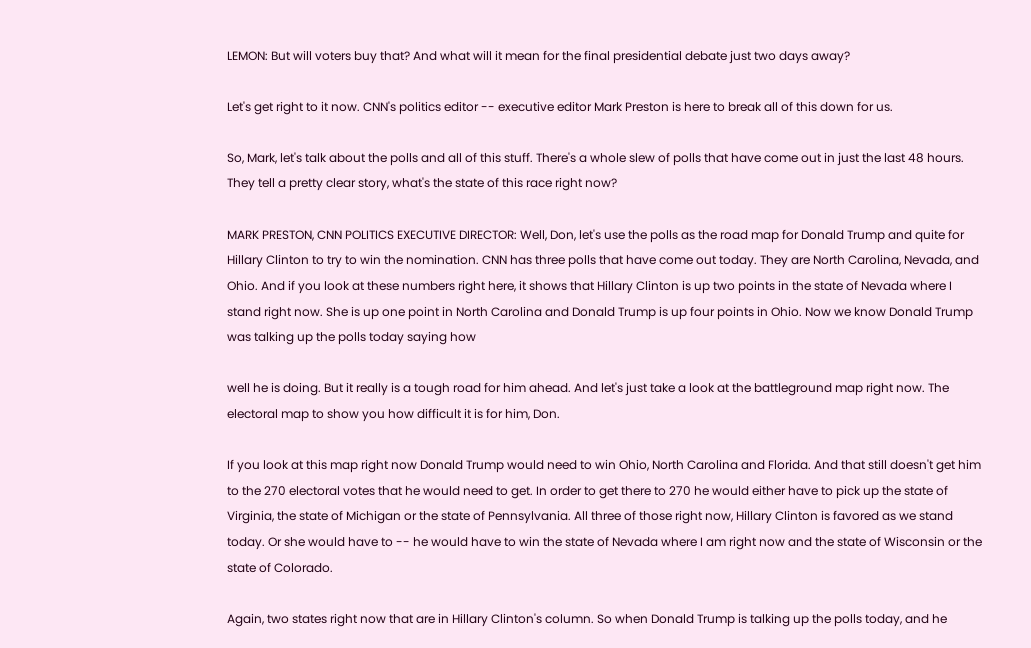LEMON: But will voters buy that? And what will it mean for the final presidential debate just two days away?

Let's get right to it now. CNN's politics editor -- executive editor Mark Preston is here to break all of this down for us.

So, Mark, let's talk about the polls and all of this stuff. There's a whole slew of polls that have come out in just the last 48 hours. They tell a pretty clear story, what's the state of this race right now?

MARK PRESTON, CNN POLITICS EXECUTIVE DIRECTOR: Well, Don, let's use the polls as the road map for Donald Trump and quite for Hillary Clinton to try to win the nomination. CNN has three polls that have come out today. They are North Carolina, Nevada, and Ohio. And if you look at these numbers right here, it shows that Hillary Clinton is up two points in the state of Nevada where I stand right now. She is up one point in North Carolina and Donald Trump is up four points in Ohio. Now we know Donald Trump was talking up the polls today saying how

well he is doing. But it really is a tough road for him ahead. And let's just take a look at the battleground map right now. The electoral map to show you how difficult it is for him, Don.

If you look at this map right now Donald Trump would need to win Ohio, North Carolina and Florida. And that still doesn't get him to the 270 electoral votes that he would need to get. In order to get there to 270 he would either have to pick up the state of Virginia, the state of Michigan or the state of Pennsylvania. All three of those right now, Hillary Clinton is favored as we stand today. Or she would have to -- he would have to win the state of Nevada where I am right now and the state of Wisconsin or the state of Colorado.

Again, two states right now that are in Hillary Clinton's column. So when Donald Trump is talking up the polls today, and he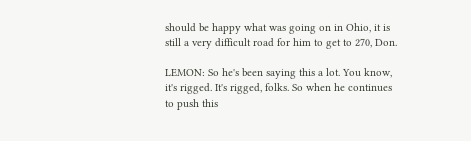should be happy what was going on in Ohio, it is still a very difficult road for him to get to 270, Don.

LEMON: So he's been saying this a lot. You know, it's rigged. It's rigged, folks. So when he continues to push this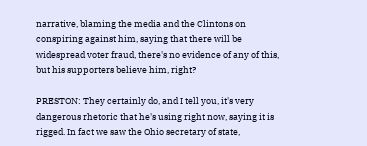narrative, blaming the media and the Clintons on conspiring against him, saying that there will be widespread voter fraud, there's no evidence of any of this, but his supporters believe him, right?

PRESTON: They certainly do, and I tell you, it's very dangerous rhetoric that he's using right now, saying it is rigged. In fact we saw the Ohio secretary of state,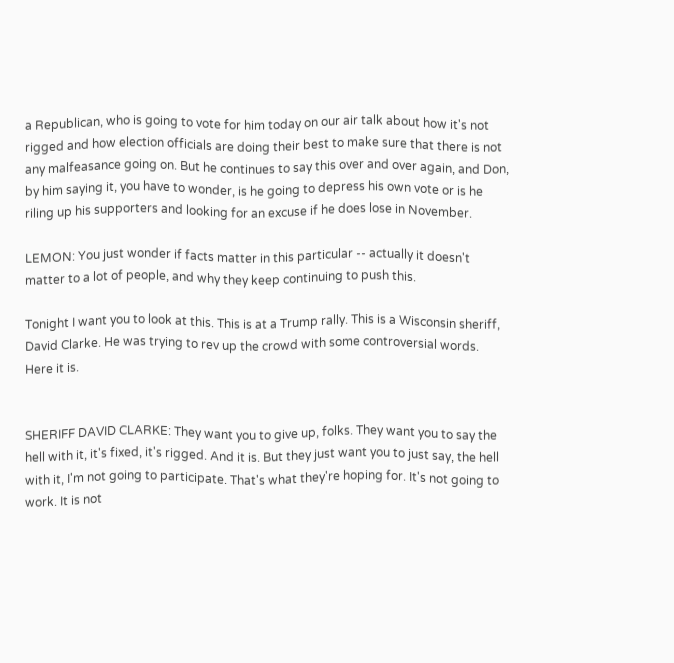a Republican, who is going to vote for him today on our air talk about how it's not rigged and how election officials are doing their best to make sure that there is not any malfeasance going on. But he continues to say this over and over again, and Don, by him saying it, you have to wonder, is he going to depress his own vote or is he riling up his supporters and looking for an excuse if he does lose in November.

LEMON: You just wonder if facts matter in this particular -- actually it doesn't matter to a lot of people, and why they keep continuing to push this.

Tonight I want you to look at this. This is at a Trump rally. This is a Wisconsin sheriff, David Clarke. He was trying to rev up the crowd with some controversial words. Here it is.


SHERIFF DAVID CLARKE: They want you to give up, folks. They want you to say the hell with it, it's fixed, it's rigged. And it is. But they just want you to just say, the hell with it, I'm not going to participate. That's what they're hoping for. It's not going to work. It is not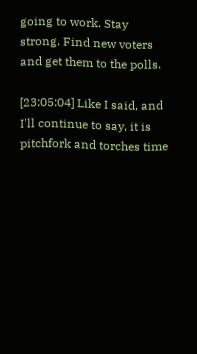going to work. Stay strong. Find new voters and get them to the polls.

[23:05:04] Like I said, and I'll continue to say, it is pitchfork and torches time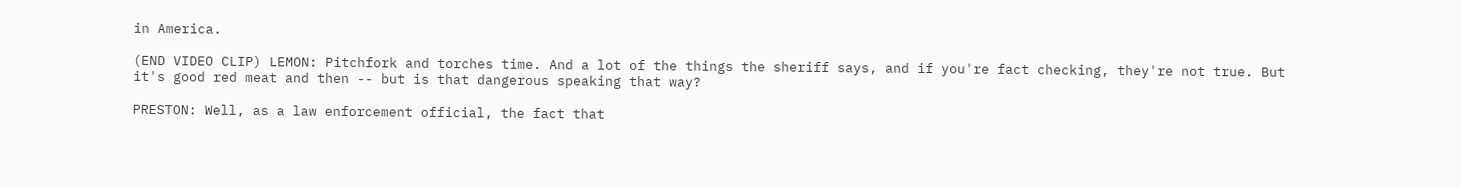in America.

(END VIDEO CLIP) LEMON: Pitchfork and torches time. And a lot of the things the sheriff says, and if you're fact checking, they're not true. But it's good red meat and then -- but is that dangerous speaking that way?

PRESTON: Well, as a law enforcement official, the fact that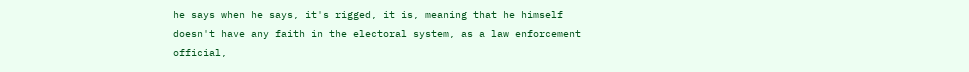he says when he says, it's rigged, it is, meaning that he himself doesn't have any faith in the electoral system, as a law enforcement official,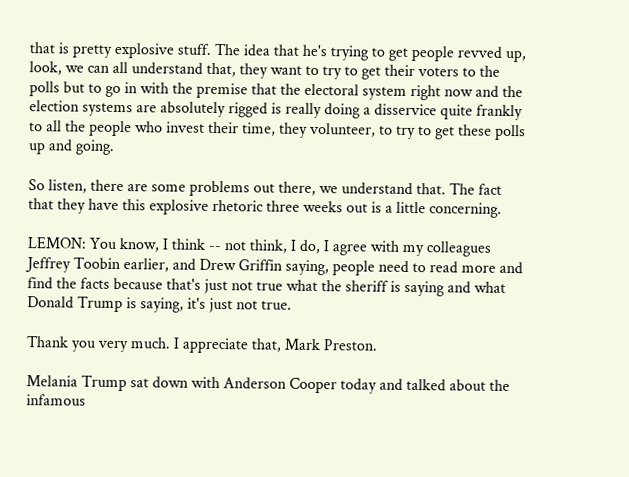that is pretty explosive stuff. The idea that he's trying to get people revved up, look, we can all understand that, they want to try to get their voters to the polls but to go in with the premise that the electoral system right now and the election systems are absolutely rigged is really doing a disservice quite frankly to all the people who invest their time, they volunteer, to try to get these polls up and going.

So listen, there are some problems out there, we understand that. The fact that they have this explosive rhetoric three weeks out is a little concerning.

LEMON: You know, I think -- not think, I do, I agree with my colleagues Jeffrey Toobin earlier, and Drew Griffin saying, people need to read more and find the facts because that's just not true what the sheriff is saying and what Donald Trump is saying, it's just not true.

Thank you very much. I appreciate that, Mark Preston.

Melania Trump sat down with Anderson Cooper today and talked about the infamous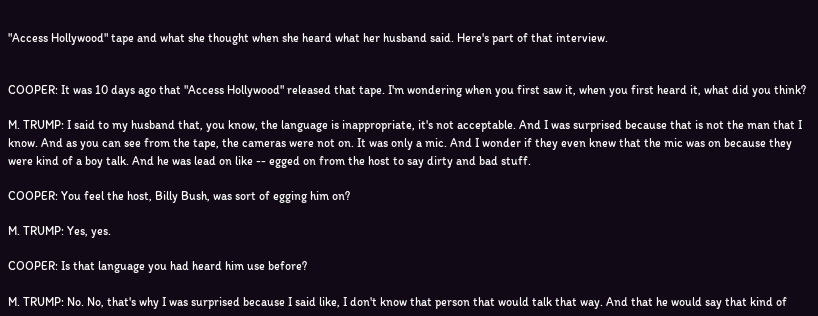"Access Hollywood" tape and what she thought when she heard what her husband said. Here's part of that interview.


COOPER: It was 10 days ago that "Access Hollywood" released that tape. I'm wondering when you first saw it, when you first heard it, what did you think?

M. TRUMP: I said to my husband that, you know, the language is inappropriate, it's not acceptable. And I was surprised because that is not the man that I know. And as you can see from the tape, the cameras were not on. It was only a mic. And I wonder if they even knew that the mic was on because they were kind of a boy talk. And he was lead on like -- egged on from the host to say dirty and bad stuff.

COOPER: You feel the host, Billy Bush, was sort of egging him on?

M. TRUMP: Yes, yes.

COOPER: Is that language you had heard him use before?

M. TRUMP: No. No, that's why I was surprised because I said like, I don't know that person that would talk that way. And that he would say that kind of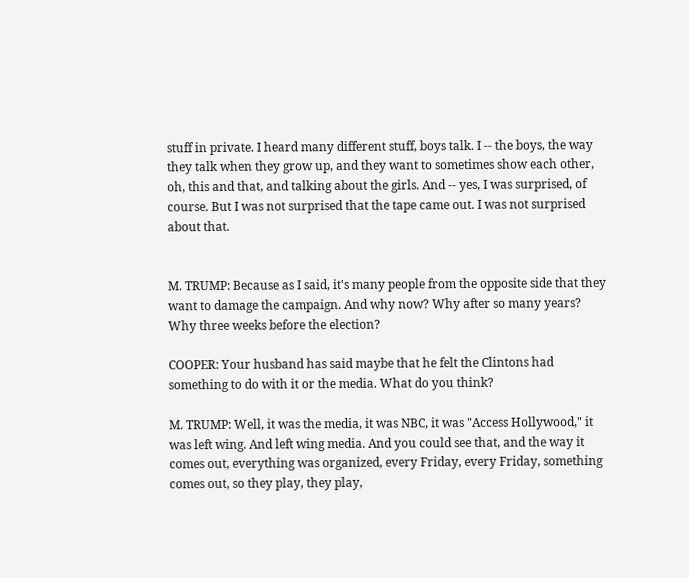stuff in private. I heard many different stuff, boys talk. I -- the boys, the way they talk when they grow up, and they want to sometimes show each other, oh, this and that, and talking about the girls. And -- yes, I was surprised, of course. But I was not surprised that the tape came out. I was not surprised about that.


M. TRUMP: Because as I said, it's many people from the opposite side that they want to damage the campaign. And why now? Why after so many years? Why three weeks before the election?

COOPER: Your husband has said maybe that he felt the Clintons had something to do with it or the media. What do you think?

M. TRUMP: Well, it was the media, it was NBC, it was "Access Hollywood," it was left wing. And left wing media. And you could see that, and the way it comes out, everything was organized, every Friday, every Friday, something comes out, so they play, they play,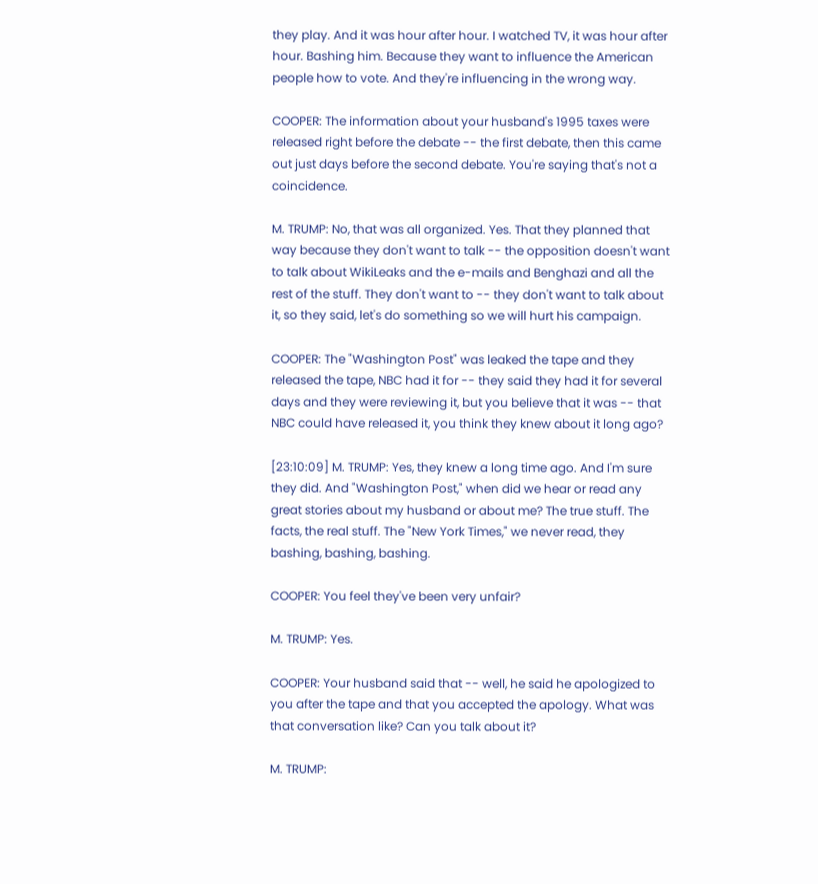they play. And it was hour after hour. I watched TV, it was hour after hour. Bashing him. Because they want to influence the American people how to vote. And they're influencing in the wrong way.

COOPER: The information about your husband's 1995 taxes were released right before the debate -- the first debate, then this came out just days before the second debate. You're saying that's not a coincidence.

M. TRUMP: No, that was all organized. Yes. That they planned that way because they don't want to talk -- the opposition doesn't want to talk about WikiLeaks and the e-mails and Benghazi and all the rest of the stuff. They don't want to -- they don't want to talk about it, so they said, let's do something so we will hurt his campaign.

COOPER: The "Washington Post" was leaked the tape and they released the tape, NBC had it for -- they said they had it for several days and they were reviewing it, but you believe that it was -- that NBC could have released it, you think they knew about it long ago?

[23:10:09] M. TRUMP: Yes, they knew a long time ago. And I'm sure they did. And "Washington Post," when did we hear or read any great stories about my husband or about me? The true stuff. The facts, the real stuff. The "New York Times," we never read, they bashing, bashing, bashing.

COOPER: You feel they've been very unfair?

M. TRUMP: Yes.

COOPER: Your husband said that -- well, he said he apologized to you after the tape and that you accepted the apology. What was that conversation like? Can you talk about it?

M. TRUMP: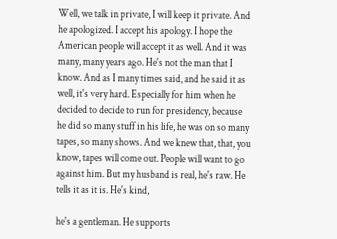Well, we talk in private, I will keep it private. And he apologized. I accept his apology. I hope the American people will accept it as well. And it was many, many years ago. He's not the man that I know. And as I many times said, and he said it as well, it's very hard. Especially for him when he decided to decide to run for presidency, because he did so many stuff in his life, he was on so many tapes, so many shows. And we knew that, that, you know, tapes will come out. People will want to go against him. But my husband is real, he's raw. He tells it as it is. He's kind,

he's a gentleman. He supports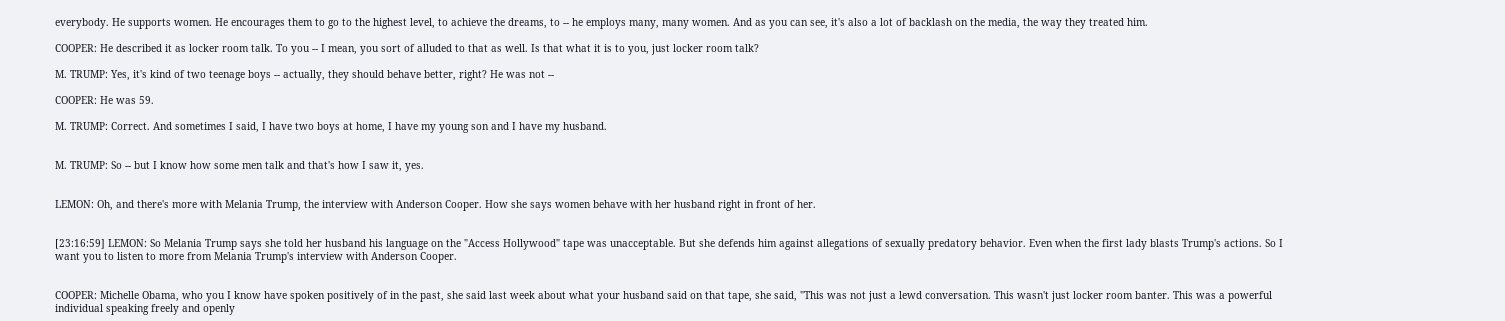everybody. He supports women. He encourages them to go to the highest level, to achieve the dreams, to -- he employs many, many women. And as you can see, it's also a lot of backlash on the media, the way they treated him.

COOPER: He described it as locker room talk. To you -- I mean, you sort of alluded to that as well. Is that what it is to you, just locker room talk?

M. TRUMP: Yes, it's kind of two teenage boys -- actually, they should behave better, right? He was not --

COOPER: He was 59.

M. TRUMP: Correct. And sometimes I said, I have two boys at home, I have my young son and I have my husband.


M. TRUMP: So -- but I know how some men talk and that's how I saw it, yes.


LEMON: Oh, and there's more with Melania Trump, the interview with Anderson Cooper. How she says women behave with her husband right in front of her.


[23:16:59] LEMON: So Melania Trump says she told her husband his language on the "Access Hollywood" tape was unacceptable. But she defends him against allegations of sexually predatory behavior. Even when the first lady blasts Trump's actions. So I want you to listen to more from Melania Trump's interview with Anderson Cooper.


COOPER: Michelle Obama, who you I know have spoken positively of in the past, she said last week about what your husband said on that tape, she said, "This was not just a lewd conversation. This wasn't just locker room banter. This was a powerful individual speaking freely and openly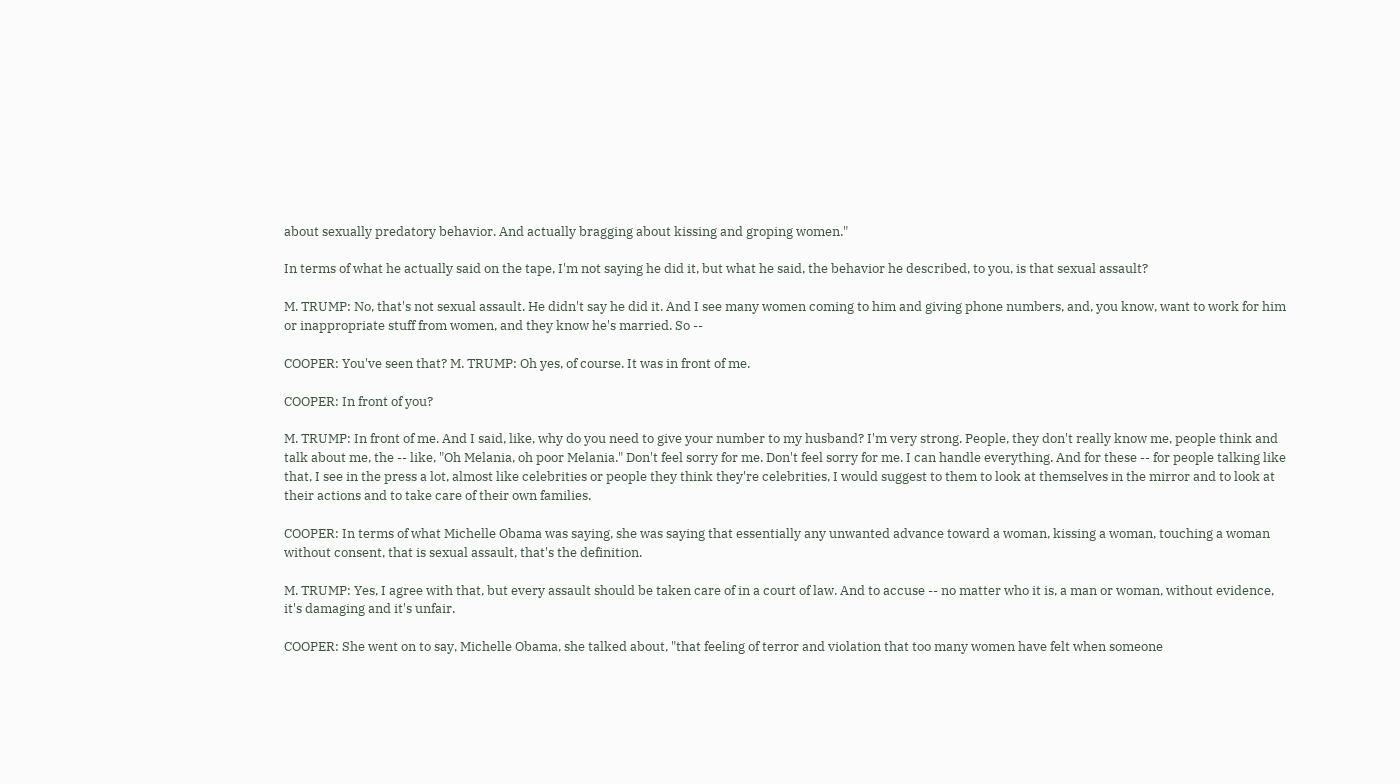about sexually predatory behavior. And actually bragging about kissing and groping women."

In terms of what he actually said on the tape, I'm not saying he did it, but what he said, the behavior he described, to you, is that sexual assault?

M. TRUMP: No, that's not sexual assault. He didn't say he did it. And I see many women coming to him and giving phone numbers, and, you know, want to work for him or inappropriate stuff from women, and they know he's married. So --

COOPER: You've seen that? M. TRUMP: Oh yes, of course. It was in front of me.

COOPER: In front of you?

M. TRUMP: In front of me. And I said, like, why do you need to give your number to my husband? I'm very strong. People, they don't really know me, people think and talk about me, the -- like, "Oh Melania, oh poor Melania." Don't feel sorry for me. Don't feel sorry for me. I can handle everything. And for these -- for people talking like that, I see in the press a lot, almost like celebrities or people they think they're celebrities, I would suggest to them to look at themselves in the mirror and to look at their actions and to take care of their own families.

COOPER: In terms of what Michelle Obama was saying, she was saying that essentially any unwanted advance toward a woman, kissing a woman, touching a woman without consent, that is sexual assault, that's the definition.

M. TRUMP: Yes, I agree with that, but every assault should be taken care of in a court of law. And to accuse -- no matter who it is, a man or woman, without evidence, it's damaging and it's unfair.

COOPER: She went on to say, Michelle Obama, she talked about, "that feeling of terror and violation that too many women have felt when someone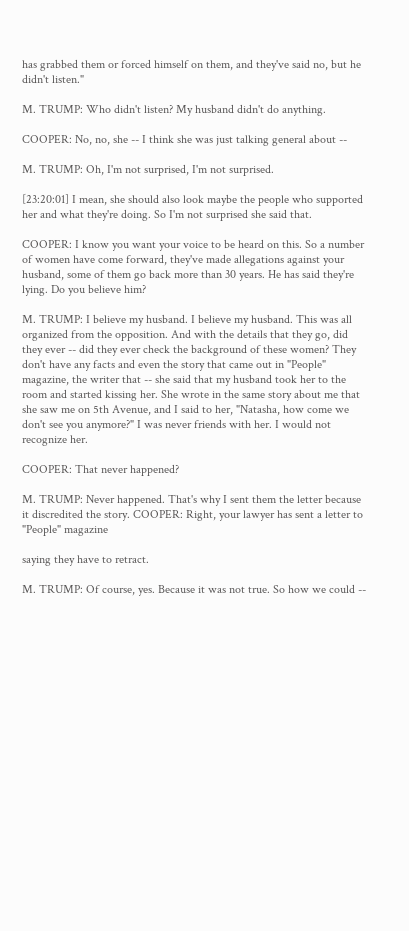has grabbed them or forced himself on them, and they've said no, but he didn't listen."

M. TRUMP: Who didn't listen? My husband didn't do anything.

COOPER: No, no, she -- I think she was just talking general about --

M. TRUMP: Oh, I'm not surprised, I'm not surprised.

[23:20:01] I mean, she should also look maybe the people who supported her and what they're doing. So I'm not surprised she said that.

COOPER: I know you want your voice to be heard on this. So a number of women have come forward, they've made allegations against your husband, some of them go back more than 30 years. He has said they're lying. Do you believe him?

M. TRUMP: I believe my husband. I believe my husband. This was all organized from the opposition. And with the details that they go, did they ever -- did they ever check the background of these women? They don't have any facts and even the story that came out in "People" magazine, the writer that -- she said that my husband took her to the room and started kissing her. She wrote in the same story about me that she saw me on 5th Avenue, and I said to her, "Natasha, how come we don't see you anymore?" I was never friends with her. I would not recognize her.

COOPER: That never happened?

M. TRUMP: Never happened. That's why I sent them the letter because it discredited the story. COOPER: Right, your lawyer has sent a letter to "People" magazine

saying they have to retract.

M. TRUMP: Of course, yes. Because it was not true. So how we could --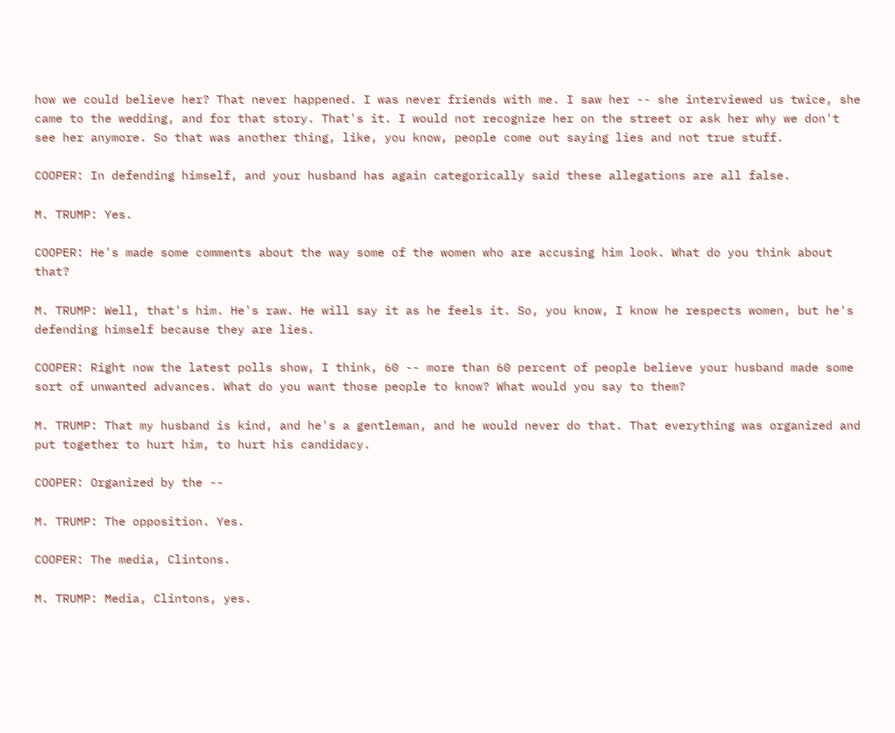how we could believe her? That never happened. I was never friends with me. I saw her -- she interviewed us twice, she came to the wedding, and for that story. That's it. I would not recognize her on the street or ask her why we don't see her anymore. So that was another thing, like, you know, people come out saying lies and not true stuff.

COOPER: In defending himself, and your husband has again categorically said these allegations are all false.

M. TRUMP: Yes.

COOPER: He's made some comments about the way some of the women who are accusing him look. What do you think about that?

M. TRUMP: Well, that's him. He's raw. He will say it as he feels it. So, you know, I know he respects women, but he's defending himself because they are lies.

COOPER: Right now the latest polls show, I think, 60 -- more than 60 percent of people believe your husband made some sort of unwanted advances. What do you want those people to know? What would you say to them?

M. TRUMP: That my husband is kind, and he's a gentleman, and he would never do that. That everything was organized and put together to hurt him, to hurt his candidacy.

COOPER: Organized by the --

M. TRUMP: The opposition. Yes.

COOPER: The media, Clintons.

M. TRUMP: Media, Clintons, yes.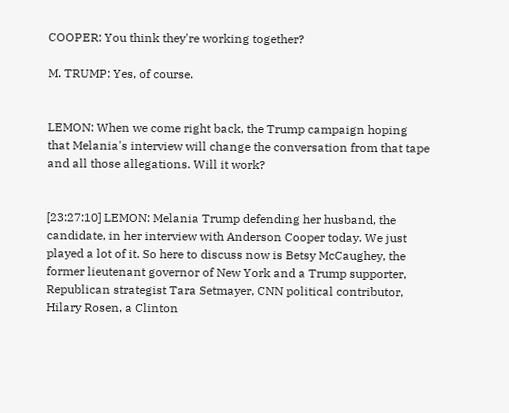COOPER: You think they're working together?

M. TRUMP: Yes, of course.


LEMON: When we come right back, the Trump campaign hoping that Melania's interview will change the conversation from that tape and all those allegations. Will it work?


[23:27:10] LEMON: Melania Trump defending her husband, the candidate, in her interview with Anderson Cooper today. We just played a lot of it. So here to discuss now is Betsy McCaughey, the former lieutenant governor of New York and a Trump supporter, Republican strategist Tara Setmayer, CNN political contributor, Hilary Rosen, a Clinton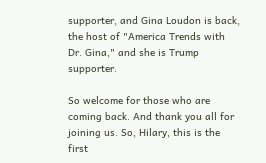supporter, and Gina Loudon is back, the host of "America Trends with Dr. Gina," and she is Trump supporter.

So welcome for those who are coming back. And thank you all for joining us. So, Hilary, this is the first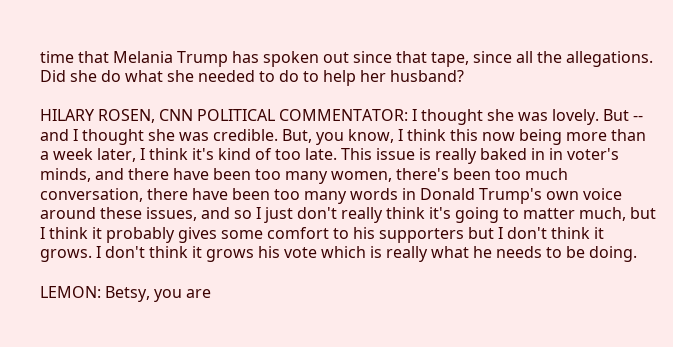time that Melania Trump has spoken out since that tape, since all the allegations. Did she do what she needed to do to help her husband?

HILARY ROSEN, CNN POLITICAL COMMENTATOR: I thought she was lovely. But -- and I thought she was credible. But, you know, I think this now being more than a week later, I think it's kind of too late. This issue is really baked in in voter's minds, and there have been too many women, there's been too much conversation, there have been too many words in Donald Trump's own voice around these issues, and so I just don't really think it's going to matter much, but I think it probably gives some comfort to his supporters but I don't think it grows. I don't think it grows his vote which is really what he needs to be doing.

LEMON: Betsy, you are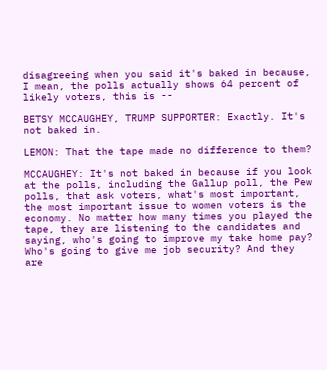disagreeing when you said it's baked in because, I mean, the polls actually shows 64 percent of likely voters, this is --

BETSY MCCAUGHEY, TRUMP SUPPORTER: Exactly. It's not baked in.

LEMON: That the tape made no difference to them?

MCCAUGHEY: It's not baked in because if you look at the polls, including the Gallup poll, the Pew polls, that ask voters, what's most important, the most important issue to women voters is the economy. No matter how many times you played the tape, they are listening to the candidates and saying, who's going to improve my take home pay? Who's going to give me job security? And they are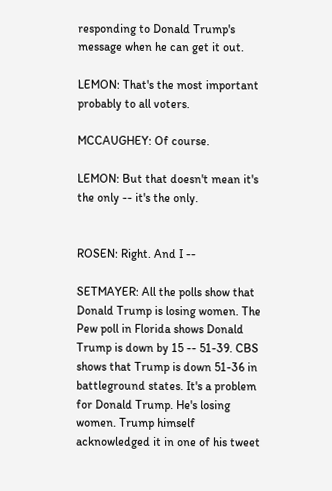responding to Donald Trump's message when he can get it out.

LEMON: That's the most important probably to all voters.

MCCAUGHEY: Of course.

LEMON: But that doesn't mean it's the only -- it's the only.


ROSEN: Right. And I --

SETMAYER: All the polls show that Donald Trump is losing women. The Pew poll in Florida shows Donald Trump is down by 15 -- 51-39. CBS shows that Trump is down 51-36 in battleground states. It's a problem for Donald Trump. He's losing women. Trump himself acknowledged it in one of his tweet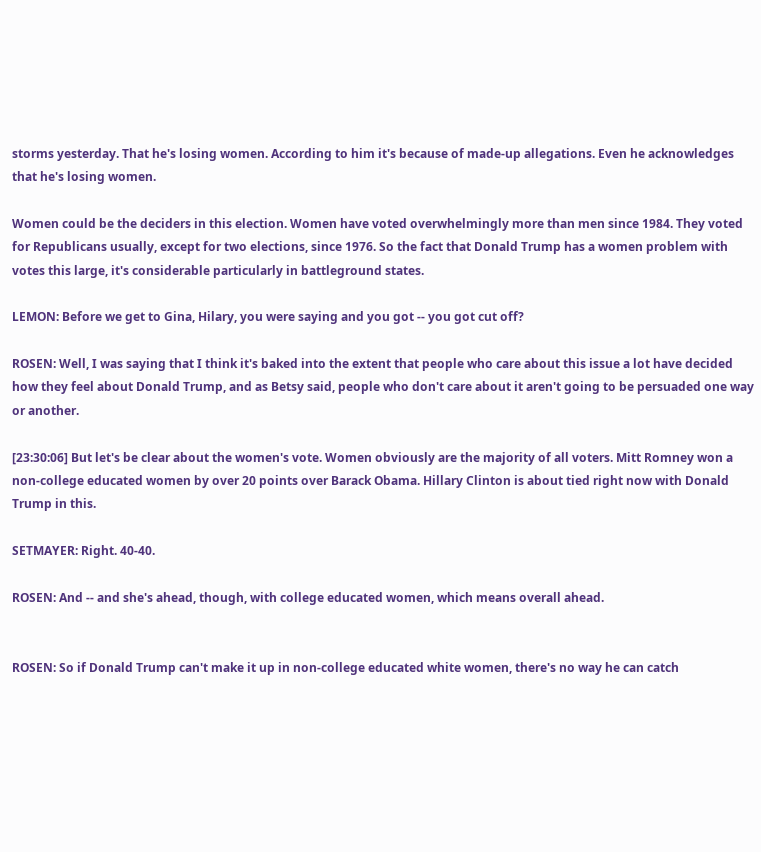storms yesterday. That he's losing women. According to him it's because of made-up allegations. Even he acknowledges that he's losing women.

Women could be the deciders in this election. Women have voted overwhelmingly more than men since 1984. They voted for Republicans usually, except for two elections, since 1976. So the fact that Donald Trump has a women problem with votes this large, it's considerable particularly in battleground states.

LEMON: Before we get to Gina, Hilary, you were saying and you got -- you got cut off?

ROSEN: Well, I was saying that I think it's baked into the extent that people who care about this issue a lot have decided how they feel about Donald Trump, and as Betsy said, people who don't care about it aren't going to be persuaded one way or another.

[23:30:06] But let's be clear about the women's vote. Women obviously are the majority of all voters. Mitt Romney won a non-college educated women by over 20 points over Barack Obama. Hillary Clinton is about tied right now with Donald Trump in this.

SETMAYER: Right. 40-40.

ROSEN: And -- and she's ahead, though, with college educated women, which means overall ahead.


ROSEN: So if Donald Trump can't make it up in non-college educated white women, there's no way he can catch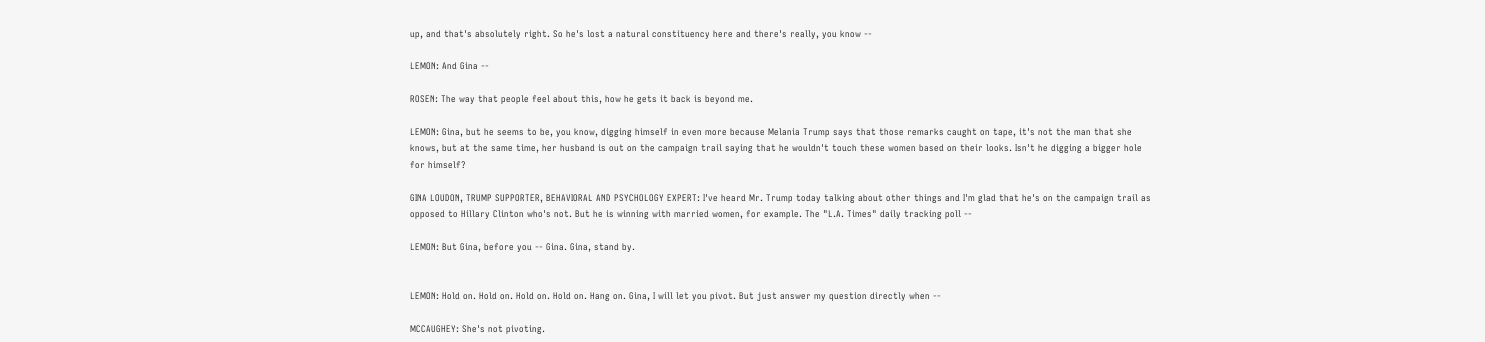up, and that's absolutely right. So he's lost a natural constituency here and there's really, you know --

LEMON: And Gina --

ROSEN: The way that people feel about this, how he gets it back is beyond me.

LEMON: Gina, but he seems to be, you know, digging himself in even more because Melania Trump says that those remarks caught on tape, it's not the man that she knows, but at the same time, her husband is out on the campaign trail saying that he wouldn't touch these women based on their looks. Isn't he digging a bigger hole for himself?

GINA LOUDON, TRUMP SUPPORTER, BEHAVIORAL AND PSYCHOLOGY EXPERT: I've heard Mr. Trump today talking about other things and I'm glad that he's on the campaign trail as opposed to Hillary Clinton who's not. But he is winning with married women, for example. The "L.A. Times" daily tracking poll --

LEMON: But Gina, before you -- Gina. Gina, stand by.


LEMON: Hold on. Hold on. Hold on. Hold on. Hang on. Gina, I will let you pivot. But just answer my question directly when --

MCCAUGHEY: She's not pivoting.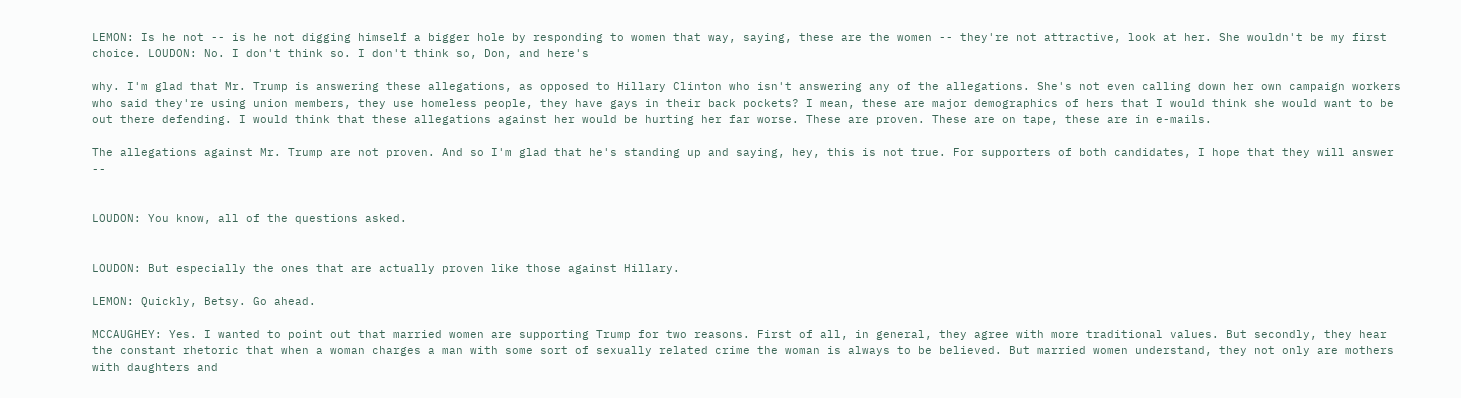LEMON: Is he not -- is he not digging himself a bigger hole by responding to women that way, saying, these are the women -- they're not attractive, look at her. She wouldn't be my first choice. LOUDON: No. I don't think so. I don't think so, Don, and here's

why. I'm glad that Mr. Trump is answering these allegations, as opposed to Hillary Clinton who isn't answering any of the allegations. She's not even calling down her own campaign workers who said they're using union members, they use homeless people, they have gays in their back pockets? I mean, these are major demographics of hers that I would think she would want to be out there defending. I would think that these allegations against her would be hurting her far worse. These are proven. These are on tape, these are in e-mails.

The allegations against Mr. Trump are not proven. And so I'm glad that he's standing up and saying, hey, this is not true. For supporters of both candidates, I hope that they will answer --


LOUDON: You know, all of the questions asked.


LOUDON: But especially the ones that are actually proven like those against Hillary.

LEMON: Quickly, Betsy. Go ahead.

MCCAUGHEY: Yes. I wanted to point out that married women are supporting Trump for two reasons. First of all, in general, they agree with more traditional values. But secondly, they hear the constant rhetoric that when a woman charges a man with some sort of sexually related crime the woman is always to be believed. But married women understand, they not only are mothers with daughters and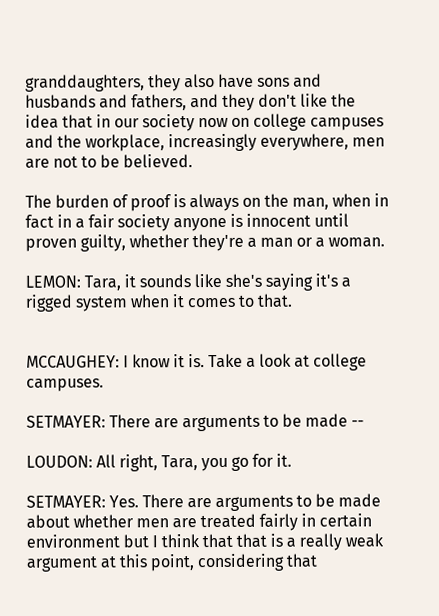granddaughters, they also have sons and husbands and fathers, and they don't like the idea that in our society now on college campuses and the workplace, increasingly everywhere, men are not to be believed.

The burden of proof is always on the man, when in fact in a fair society anyone is innocent until proven guilty, whether they're a man or a woman.

LEMON: Tara, it sounds like she's saying it's a rigged system when it comes to that.


MCCAUGHEY: I know it is. Take a look at college campuses.

SETMAYER: There are arguments to be made --

LOUDON: All right, Tara, you go for it.

SETMAYER: Yes. There are arguments to be made about whether men are treated fairly in certain environment but I think that that is a really weak argument at this point, considering that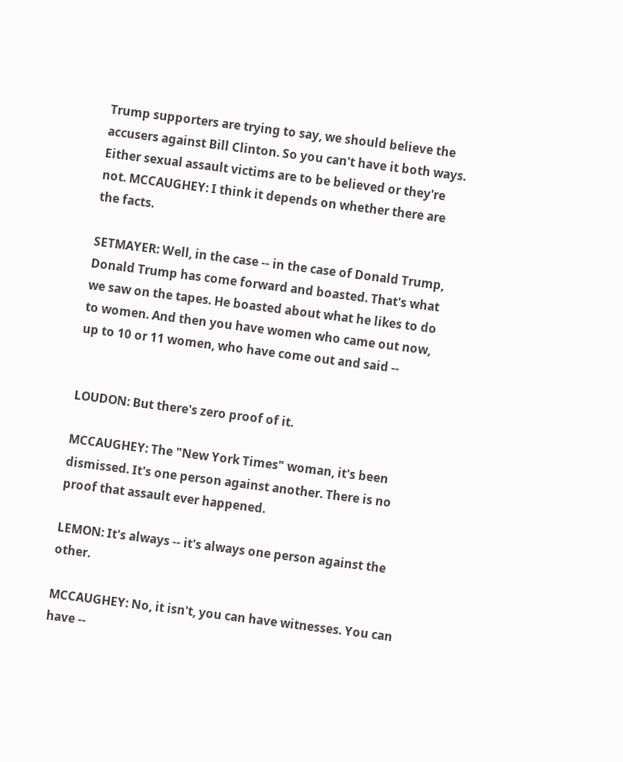Trump supporters are trying to say, we should believe the accusers against Bill Clinton. So you can't have it both ways. Either sexual assault victims are to be believed or they're not. MCCAUGHEY: I think it depends on whether there are the facts.

SETMAYER: Well, in the case -- in the case of Donald Trump, Donald Trump has come forward and boasted. That's what we saw on the tapes. He boasted about what he likes to do to women. And then you have women who came out now, up to 10 or 11 women, who have come out and said --


LOUDON: But there's zero proof of it.

MCCAUGHEY: The "New York Times" woman, it's been dismissed. It's one person against another. There is no proof that assault ever happened.

LEMON: It's always -- it's always one person against the other.

MCCAUGHEY: No, it isn't, you can have witnesses. You can have --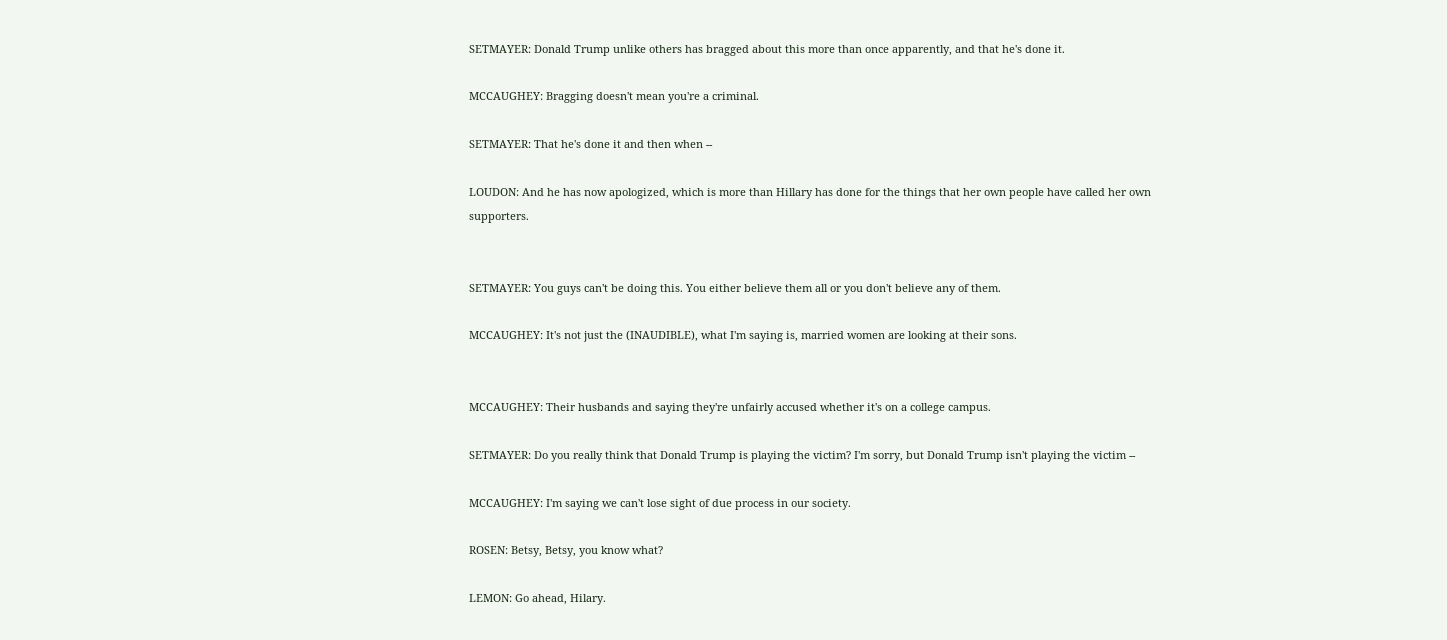SETMAYER: Donald Trump unlike others has bragged about this more than once apparently, and that he's done it.

MCCAUGHEY: Bragging doesn't mean you're a criminal.

SETMAYER: That he's done it and then when --

LOUDON: And he has now apologized, which is more than Hillary has done for the things that her own people have called her own supporters.


SETMAYER: You guys can't be doing this. You either believe them all or you don't believe any of them.

MCCAUGHEY: It's not just the (INAUDIBLE), what I'm saying is, married women are looking at their sons.


MCCAUGHEY: Their husbands and saying they're unfairly accused whether it's on a college campus.

SETMAYER: Do you really think that Donald Trump is playing the victim? I'm sorry, but Donald Trump isn't playing the victim --

MCCAUGHEY: I'm saying we can't lose sight of due process in our society.

ROSEN: Betsy, Betsy, you know what?

LEMON: Go ahead, Hilary.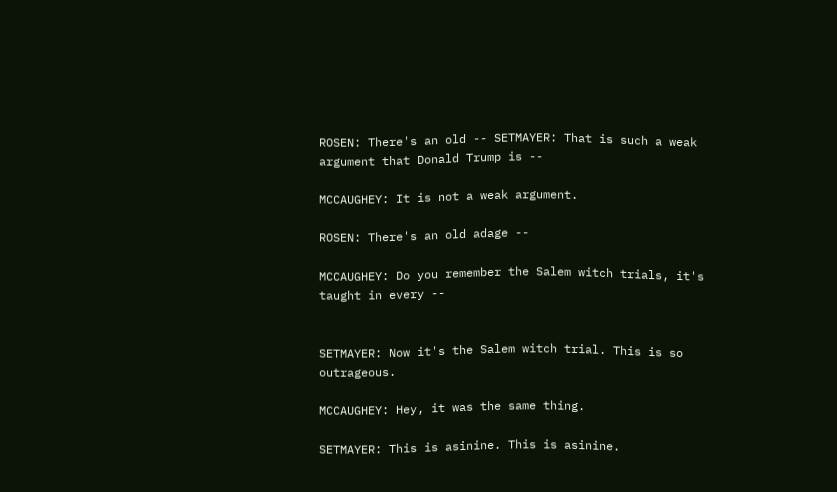ROSEN: There's an old -- SETMAYER: That is such a weak argument that Donald Trump is --

MCCAUGHEY: It is not a weak argument.

ROSEN: There's an old adage --

MCCAUGHEY: Do you remember the Salem witch trials, it's taught in every --


SETMAYER: Now it's the Salem witch trial. This is so outrageous.

MCCAUGHEY: Hey, it was the same thing.

SETMAYER: This is asinine. This is asinine.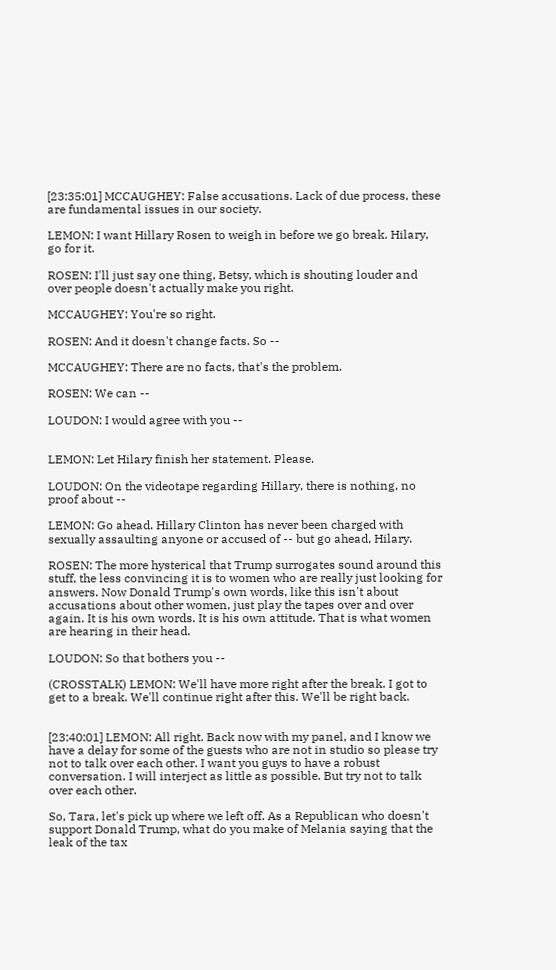[23:35:01] MCCAUGHEY: False accusations. Lack of due process, these are fundamental issues in our society.

LEMON: I want Hillary Rosen to weigh in before we go break. Hilary, go for it.

ROSEN: I'll just say one thing, Betsy, which is shouting louder and over people doesn't actually make you right.

MCCAUGHEY: You're so right.

ROSEN: And it doesn't change facts. So --

MCCAUGHEY: There are no facts, that's the problem.

ROSEN: We can --

LOUDON: I would agree with you --


LEMON: Let Hilary finish her statement. Please.

LOUDON: On the videotape regarding Hillary, there is nothing, no proof about --

LEMON: Go ahead. Hillary Clinton has never been charged with sexually assaulting anyone or accused of -- but go ahead, Hilary.

ROSEN: The more hysterical that Trump surrogates sound around this stuff, the less convincing it is to women who are really just looking for answers. Now Donald Trump's own words, like this isn't about accusations about other women, just play the tapes over and over again. It is his own words. It is his own attitude. That is what women are hearing in their head.

LOUDON: So that bothers you --

(CROSSTALK) LEMON: We'll have more right after the break. I got to get to a break. We'll continue right after this. We'll be right back.


[23:40:01] LEMON: All right. Back now with my panel, and I know we have a delay for some of the guests who are not in studio so please try not to talk over each other. I want you guys to have a robust conversation. I will interject as little as possible. But try not to talk over each other.

So, Tara, let's pick up where we left off. As a Republican who doesn't support Donald Trump, what do you make of Melania saying that the leak of the tax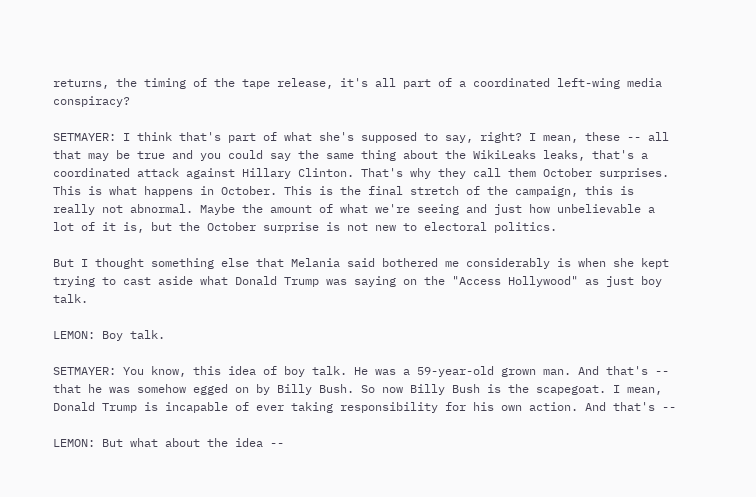returns, the timing of the tape release, it's all part of a coordinated left-wing media conspiracy?

SETMAYER: I think that's part of what she's supposed to say, right? I mean, these -- all that may be true and you could say the same thing about the WikiLeaks leaks, that's a coordinated attack against Hillary Clinton. That's why they call them October surprises. This is what happens in October. This is the final stretch of the campaign, this is really not abnormal. Maybe the amount of what we're seeing and just how unbelievable a lot of it is, but the October surprise is not new to electoral politics.

But I thought something else that Melania said bothered me considerably is when she kept trying to cast aside what Donald Trump was saying on the "Access Hollywood" as just boy talk.

LEMON: Boy talk.

SETMAYER: You know, this idea of boy talk. He was a 59-year-old grown man. And that's -- that he was somehow egged on by Billy Bush. So now Billy Bush is the scapegoat. I mean, Donald Trump is incapable of ever taking responsibility for his own action. And that's --

LEMON: But what about the idea --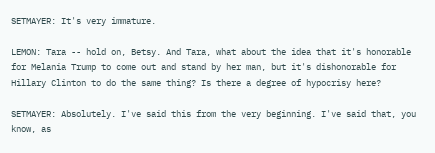SETMAYER: It's very immature.

LEMON: Tara -- hold on, Betsy. And Tara, what about the idea that it's honorable for Melania Trump to come out and stand by her man, but it's dishonorable for Hillary Clinton to do the same thing? Is there a degree of hypocrisy here?

SETMAYER: Absolutely. I've said this from the very beginning. I've said that, you know, as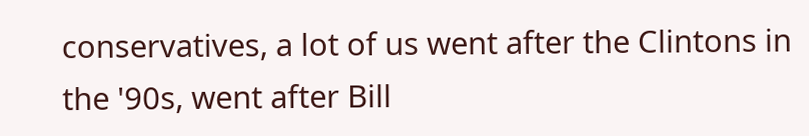conservatives, a lot of us went after the Clintons in the '90s, went after Bill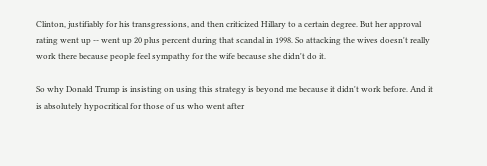Clinton, justifiably for his transgressions, and then criticized Hillary to a certain degree. But her approval rating went up -- went up 20 plus percent during that scandal in 1998. So attacking the wives doesn't really work there because people feel sympathy for the wife because she didn't do it.

So why Donald Trump is insisting on using this strategy is beyond me because it didn't work before. And it is absolutely hypocritical for those of us who went after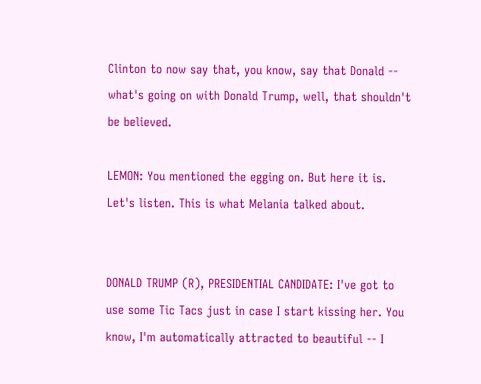Clinton to now say that, you know, say that Donald -- what's going on with Donald Trump, well, that shouldn't be believed.

LEMON: You mentioned the egging on. But here it is. Let's listen. This is what Melania talked about.


DONALD TRUMP (R), PRESIDENTIAL CANDIDATE: I've got to use some Tic Tacs just in case I start kissing her. You know, I'm automatically attracted to beautiful -- I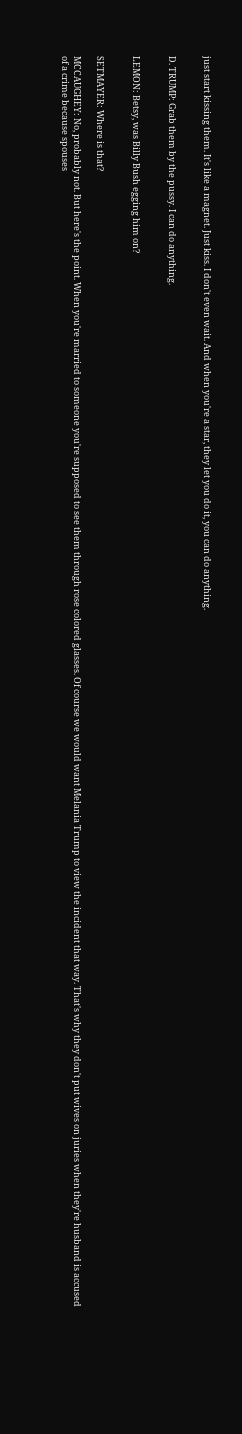just start kissing them. It's like a magnet. Just kiss. I don't even wait. And when you're a star, they let you do it, you can do anything.


D. TRUMP: Grab them by the pussy. I can do anything.


LEMON: Betsy, was Billy Bush egging him on?


SETMAYER: Where is that?

MCCAUGHEY: No, probably not. But here's the point. When you're married to someone you're supposed to see them through rose colored glasses. Of course we would want Melania Trump to view the incident that way. That's why they don't put wives on juries when they're husband is accused of a crime because spouses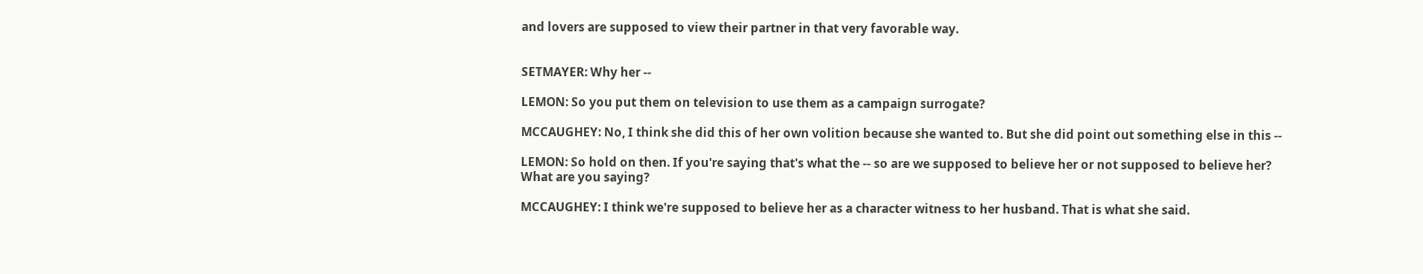and lovers are supposed to view their partner in that very favorable way.


SETMAYER: Why her --

LEMON: So you put them on television to use them as a campaign surrogate?

MCCAUGHEY: No, I think she did this of her own volition because she wanted to. But she did point out something else in this --

LEMON: So hold on then. If you're saying that's what the -- so are we supposed to believe her or not supposed to believe her? What are you saying?

MCCAUGHEY: I think we're supposed to believe her as a character witness to her husband. That is what she said.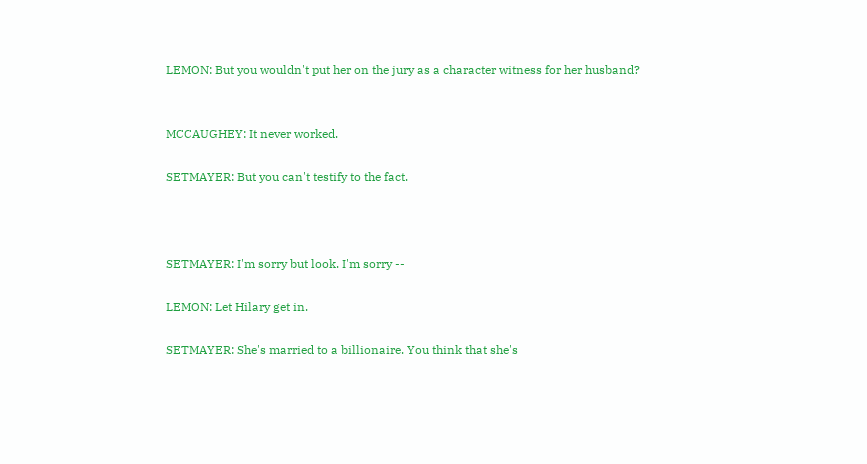LEMON: But you wouldn't put her on the jury as a character witness for her husband?


MCCAUGHEY: It never worked.

SETMAYER: But you can't testify to the fact.



SETMAYER: I'm sorry but look. I'm sorry --

LEMON: Let Hilary get in.

SETMAYER: She's married to a billionaire. You think that she's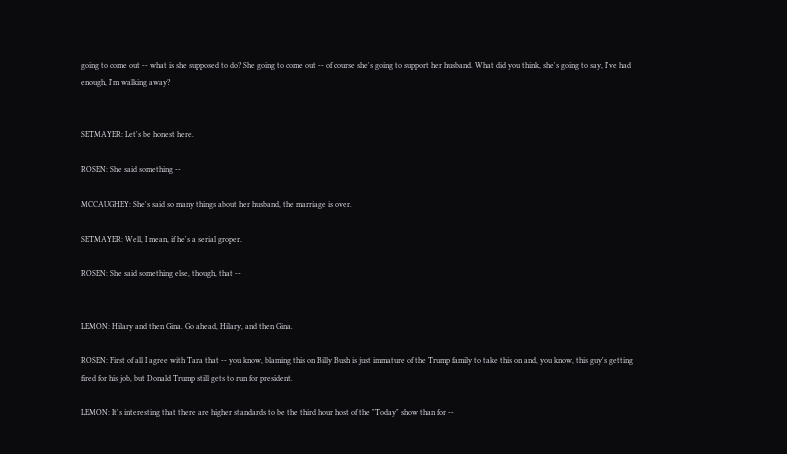going to come out -- what is she supposed to do? She going to come out -- of course she's going to support her husband. What did you think, she's going to say, I've had enough, I'm walking away?


SETMAYER: Let's be honest here.

ROSEN: She said something --

MCCAUGHEY: She's said so many things about her husband, the marriage is over.

SETMAYER: Well, I mean, if he's a serial groper.

ROSEN: She said something else, though, that --


LEMON: Hilary and then Gina. Go ahead, Hilary, and then Gina.

ROSEN: First of all I agree with Tara that -- you know, blaming this on Billy Bush is just immature of the Trump family to take this on and, you know, this guy's getting fired for his job, but Donald Trump still gets to run for president.

LEMON: It's interesting that there are higher standards to be the third hour host of the "Today" show than for --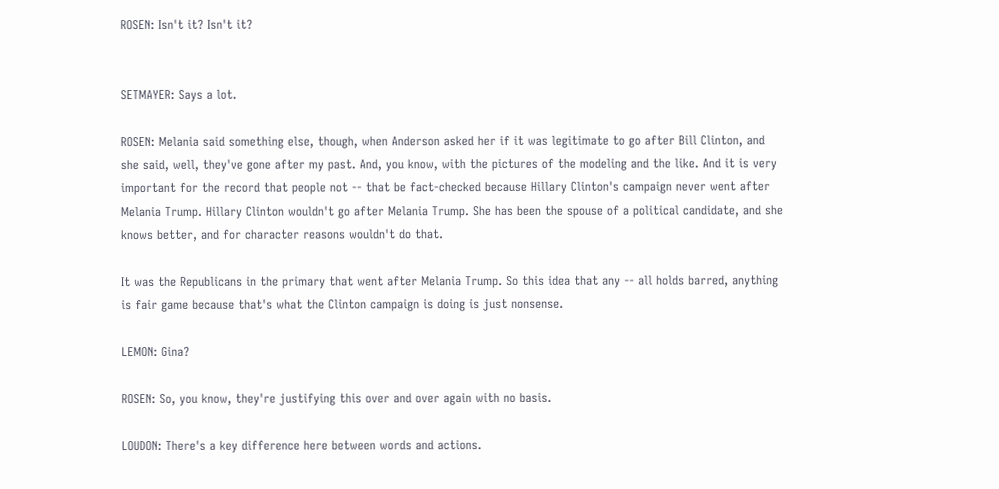ROSEN: Isn't it? Isn't it?


SETMAYER: Says a lot.

ROSEN: Melania said something else, though, when Anderson asked her if it was legitimate to go after Bill Clinton, and she said, well, they've gone after my past. And, you know, with the pictures of the modeling and the like. And it is very important for the record that people not -- that be fact-checked because Hillary Clinton's campaign never went after Melania Trump. Hillary Clinton wouldn't go after Melania Trump. She has been the spouse of a political candidate, and she knows better, and for character reasons wouldn't do that.

It was the Republicans in the primary that went after Melania Trump. So this idea that any -- all holds barred, anything is fair game because that's what the Clinton campaign is doing is just nonsense.

LEMON: Gina?

ROSEN: So, you know, they're justifying this over and over again with no basis.

LOUDON: There's a key difference here between words and actions.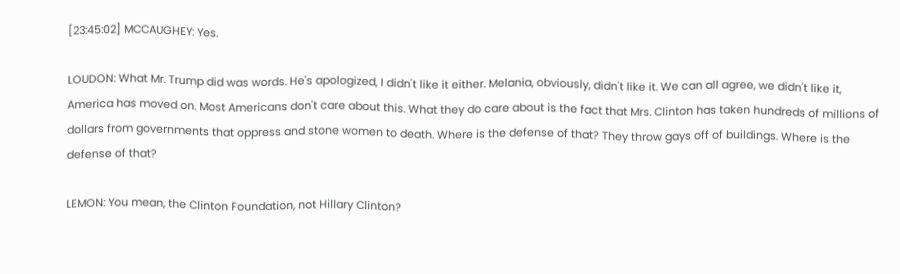[23:45:02] MCCAUGHEY: Yes.

LOUDON: What Mr. Trump did was words. He's apologized, I didn't like it either. Melania, obviously, didn't like it. We can all agree, we didn't like it, America has moved on. Most Americans don't care about this. What they do care about is the fact that Mrs. Clinton has taken hundreds of millions of dollars from governments that oppress and stone women to death. Where is the defense of that? They throw gays off of buildings. Where is the defense of that?

LEMON: You mean, the Clinton Foundation, not Hillary Clinton?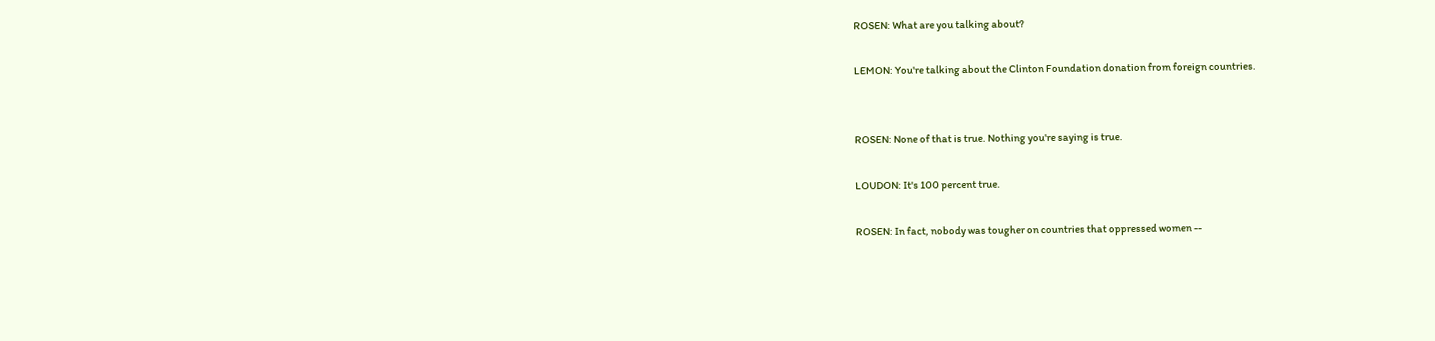ROSEN: What are you talking about?

LEMON: You're talking about the Clinton Foundation donation from foreign countries.


ROSEN: None of that is true. Nothing you're saying is true.

LOUDON: It's 100 percent true.

ROSEN: In fact, nobody was tougher on countries that oppressed women --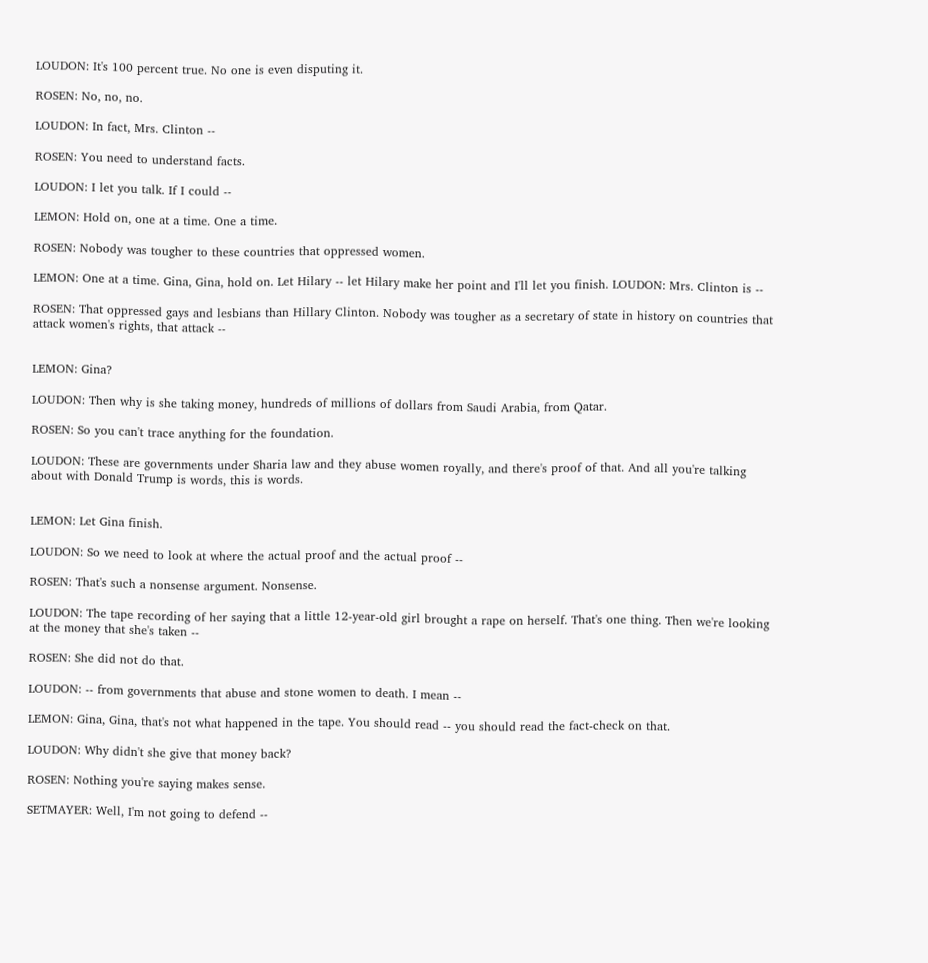LOUDON: It's 100 percent true. No one is even disputing it.

ROSEN: No, no, no.

LOUDON: In fact, Mrs. Clinton --

ROSEN: You need to understand facts.

LOUDON: I let you talk. If I could --

LEMON: Hold on, one at a time. One a time.

ROSEN: Nobody was tougher to these countries that oppressed women.

LEMON: One at a time. Gina, Gina, hold on. Let Hilary -- let Hilary make her point and I'll let you finish. LOUDON: Mrs. Clinton is --

ROSEN: That oppressed gays and lesbians than Hillary Clinton. Nobody was tougher as a secretary of state in history on countries that attack women's rights, that attack --


LEMON: Gina?

LOUDON: Then why is she taking money, hundreds of millions of dollars from Saudi Arabia, from Qatar.

ROSEN: So you can't trace anything for the foundation.

LOUDON: These are governments under Sharia law and they abuse women royally, and there's proof of that. And all you're talking about with Donald Trump is words, this is words.


LEMON: Let Gina finish.

LOUDON: So we need to look at where the actual proof and the actual proof --

ROSEN: That's such a nonsense argument. Nonsense.

LOUDON: The tape recording of her saying that a little 12-year-old girl brought a rape on herself. That's one thing. Then we're looking at the money that she's taken --

ROSEN: She did not do that.

LOUDON: -- from governments that abuse and stone women to death. I mean --

LEMON: Gina, Gina, that's not what happened in the tape. You should read -- you should read the fact-check on that.

LOUDON: Why didn't she give that money back?

ROSEN: Nothing you're saying makes sense.

SETMAYER: Well, I'm not going to defend --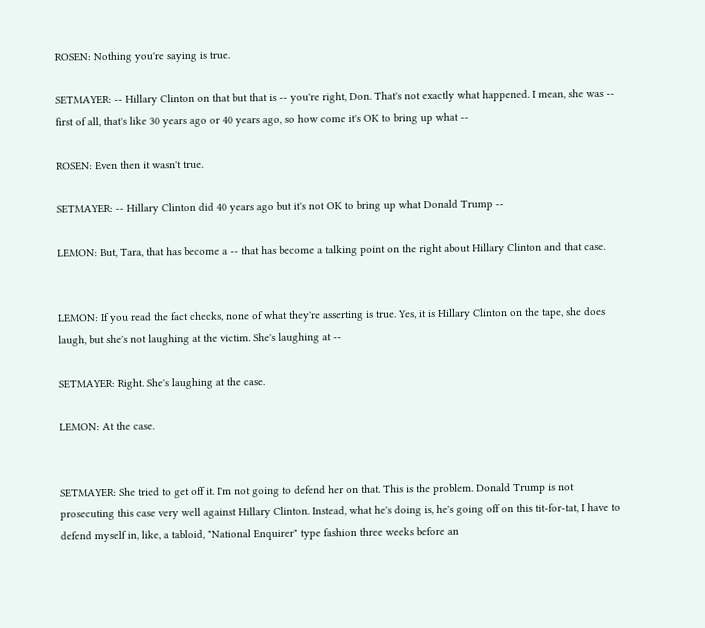ROSEN: Nothing you're saying is true.

SETMAYER: -- Hillary Clinton on that but that is -- you're right, Don. That's not exactly what happened. I mean, she was -- first of all, that's like 30 years ago or 40 years ago, so how come it's OK to bring up what --

ROSEN: Even then it wasn't true.

SETMAYER: -- Hillary Clinton did 40 years ago but it's not OK to bring up what Donald Trump --

LEMON: But, Tara, that has become a -- that has become a talking point on the right about Hillary Clinton and that case.


LEMON: If you read the fact checks, none of what they're asserting is true. Yes, it is Hillary Clinton on the tape, she does laugh, but she's not laughing at the victim. She's laughing at --

SETMAYER: Right. She's laughing at the case.

LEMON: At the case.


SETMAYER: She tried to get off it. I'm not going to defend her on that. This is the problem. Donald Trump is not prosecuting this case very well against Hillary Clinton. Instead, what he's doing is, he's going off on this tit-for-tat, I have to defend myself in, like, a tabloid, "National Enquirer" type fashion three weeks before an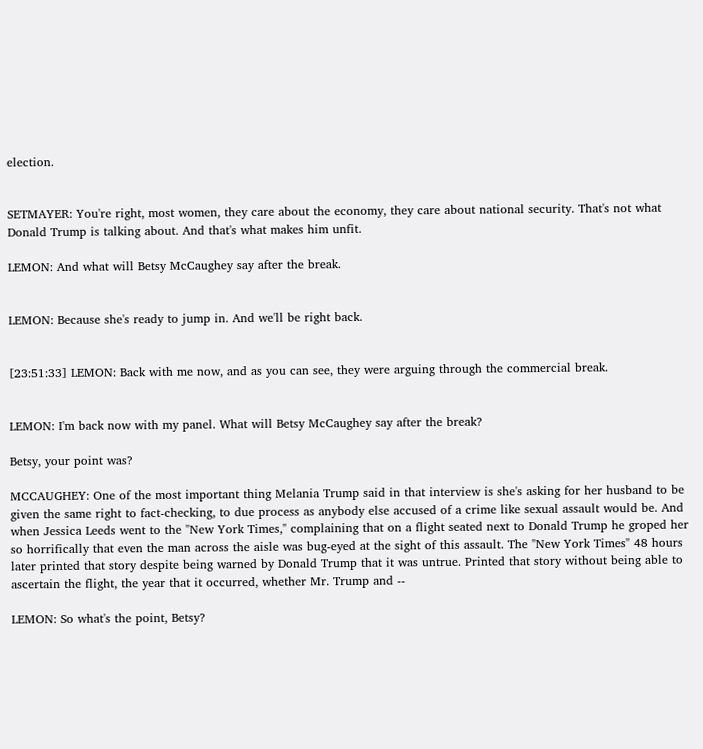election.


SETMAYER: You're right, most women, they care about the economy, they care about national security. That's not what Donald Trump is talking about. And that's what makes him unfit.

LEMON: And what will Betsy McCaughey say after the break.


LEMON: Because she's ready to jump in. And we'll be right back.


[23:51:33] LEMON: Back with me now, and as you can see, they were arguing through the commercial break.


LEMON: I'm back now with my panel. What will Betsy McCaughey say after the break?

Betsy, your point was?

MCCAUGHEY: One of the most important thing Melania Trump said in that interview is she's asking for her husband to be given the same right to fact-checking, to due process as anybody else accused of a crime like sexual assault would be. And when Jessica Leeds went to the "New York Times," complaining that on a flight seated next to Donald Trump he groped her so horrifically that even the man across the aisle was bug-eyed at the sight of this assault. The "New York Times" 48 hours later printed that story despite being warned by Donald Trump that it was untrue. Printed that story without being able to ascertain the flight, the year that it occurred, whether Mr. Trump and --

LEMON: So what's the point, Betsy?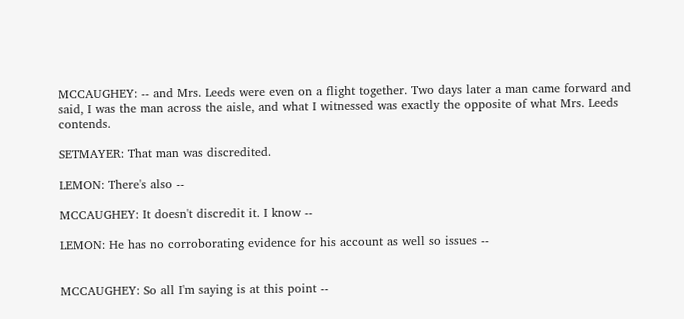MCCAUGHEY: -- and Mrs. Leeds were even on a flight together. Two days later a man came forward and said, I was the man across the aisle, and what I witnessed was exactly the opposite of what Mrs. Leeds contends.

SETMAYER: That man was discredited.

LEMON: There's also --

MCCAUGHEY: It doesn't discredit it. I know --

LEMON: He has no corroborating evidence for his account as well so issues --


MCCAUGHEY: So all I'm saying is at this point --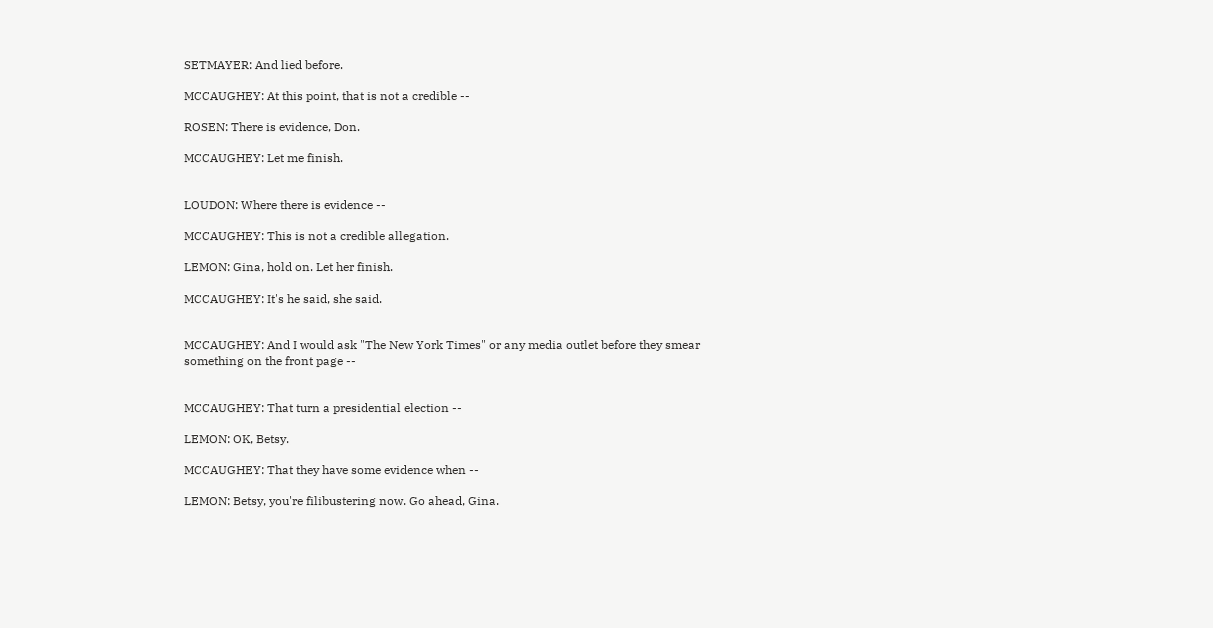SETMAYER: And lied before.

MCCAUGHEY: At this point, that is not a credible --

ROSEN: There is evidence, Don.

MCCAUGHEY: Let me finish.


LOUDON: Where there is evidence --

MCCAUGHEY: This is not a credible allegation.

LEMON: Gina, hold on. Let her finish.

MCCAUGHEY: It's he said, she said.


MCCAUGHEY: And I would ask "The New York Times" or any media outlet before they smear something on the front page --


MCCAUGHEY: That turn a presidential election --

LEMON: OK, Betsy.

MCCAUGHEY: That they have some evidence when --

LEMON: Betsy, you're filibustering now. Go ahead, Gina.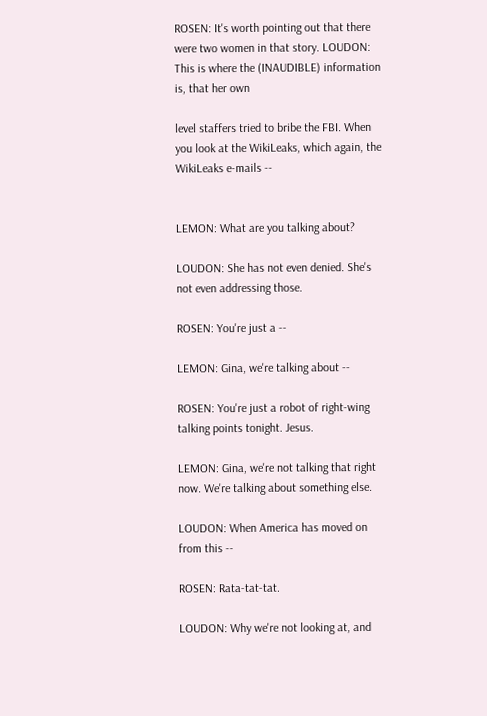ROSEN: It's worth pointing out that there were two women in that story. LOUDON: This is where the (INAUDIBLE) information is, that her own

level staffers tried to bribe the FBI. When you look at the WikiLeaks, which again, the WikiLeaks e-mails --


LEMON: What are you talking about?

LOUDON: She has not even denied. She's not even addressing those.

ROSEN: You're just a --

LEMON: Gina, we're talking about --

ROSEN: You're just a robot of right-wing talking points tonight. Jesus.

LEMON: Gina, we're not talking that right now. We're talking about something else.

LOUDON: When America has moved on from this --

ROSEN: Rata-tat-tat.

LOUDON: Why we're not looking at, and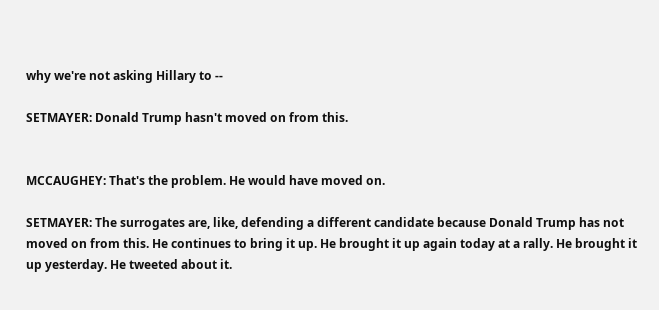why we're not asking Hillary to --

SETMAYER: Donald Trump hasn't moved on from this.


MCCAUGHEY: That's the problem. He would have moved on.

SETMAYER: The surrogates are, like, defending a different candidate because Donald Trump has not moved on from this. He continues to bring it up. He brought it up again today at a rally. He brought it up yesterday. He tweeted about it.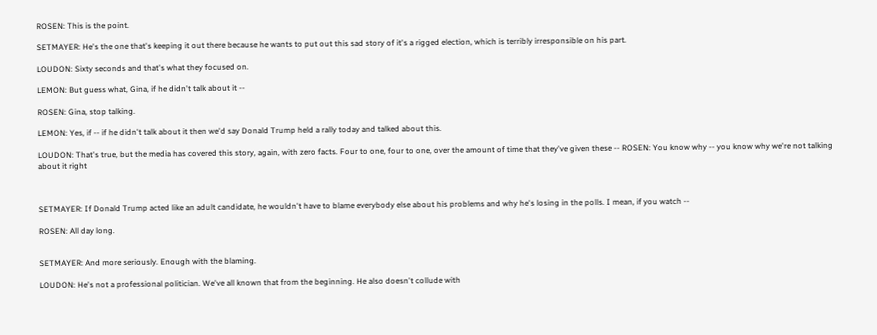ROSEN: This is the point.

SETMAYER: He's the one that's keeping it out there because he wants to put out this sad story of it's a rigged election, which is terribly irresponsible on his part.

LOUDON: Sixty seconds and that's what they focused on.

LEMON: But guess what, Gina, if he didn't talk about it --

ROSEN: Gina, stop talking.

LEMON: Yes, if -- if he didn't talk about it then we'd say Donald Trump held a rally today and talked about this.

LOUDON: That's true, but the media has covered this story, again, with zero facts. Four to one, four to one, over the amount of time that they've given these -- ROSEN: You know why -- you know why we're not talking about it right



SETMAYER: If Donald Trump acted like an adult candidate, he wouldn't have to blame everybody else about his problems and why he's losing in the polls. I mean, if you watch --

ROSEN: All day long.


SETMAYER: And more seriously. Enough with the blaming.

LOUDON: He's not a professional politician. We've all known that from the beginning. He also doesn't collude with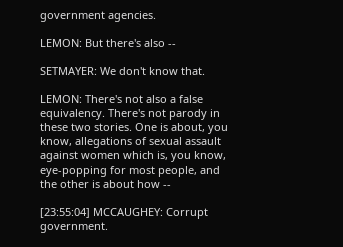government agencies.

LEMON: But there's also --

SETMAYER: We don't know that.

LEMON: There's not also a false equivalency. There's not parody in these two stories. One is about, you know, allegations of sexual assault against women which is, you know, eye-popping for most people, and the other is about how --

[23:55:04] MCCAUGHEY: Corrupt government.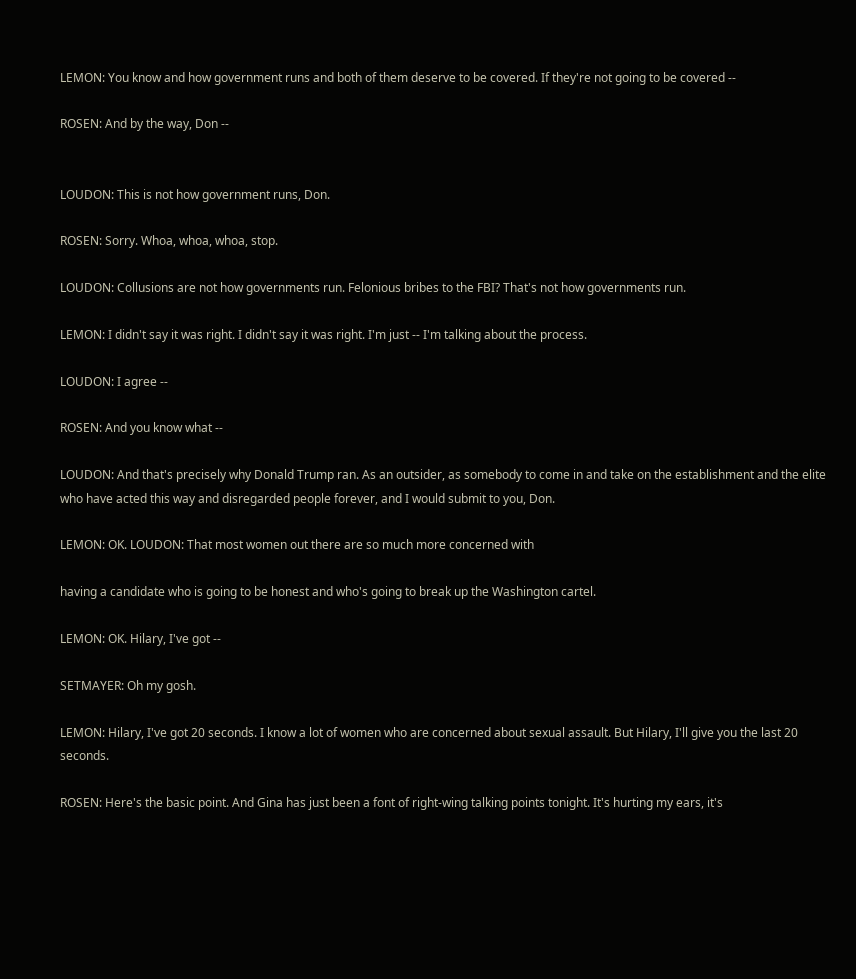LEMON: You know and how government runs and both of them deserve to be covered. If they're not going to be covered --

ROSEN: And by the way, Don --


LOUDON: This is not how government runs, Don.

ROSEN: Sorry. Whoa, whoa, whoa, stop.

LOUDON: Collusions are not how governments run. Felonious bribes to the FBI? That's not how governments run.

LEMON: I didn't say it was right. I didn't say it was right. I'm just -- I'm talking about the process.

LOUDON: I agree --

ROSEN: And you know what --

LOUDON: And that's precisely why Donald Trump ran. As an outsider, as somebody to come in and take on the establishment and the elite who have acted this way and disregarded people forever, and I would submit to you, Don.

LEMON: OK. LOUDON: That most women out there are so much more concerned with

having a candidate who is going to be honest and who's going to break up the Washington cartel.

LEMON: OK. Hilary, I've got --

SETMAYER: Oh my gosh.

LEMON: Hilary, I've got 20 seconds. I know a lot of women who are concerned about sexual assault. But Hilary, I'll give you the last 20 seconds.

ROSEN: Here's the basic point. And Gina has just been a font of right-wing talking points tonight. It's hurting my ears, it's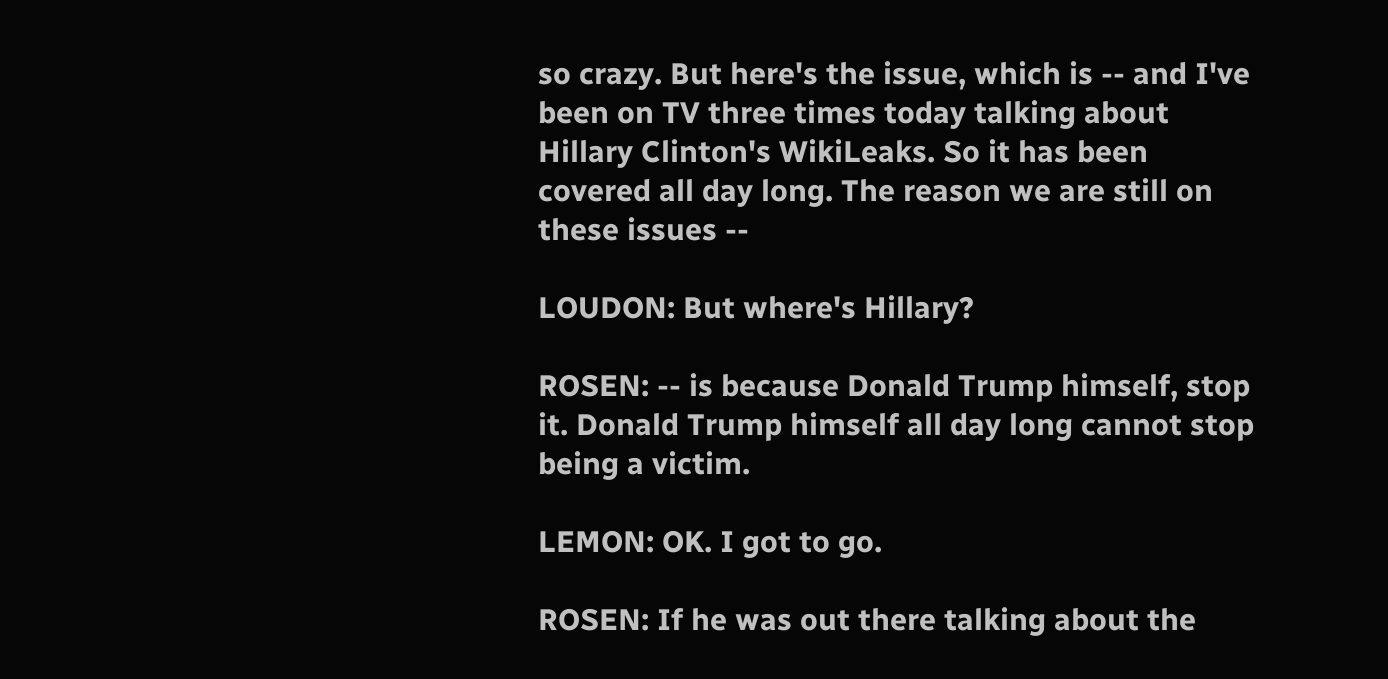so crazy. But here's the issue, which is -- and I've been on TV three times today talking about Hillary Clinton's WikiLeaks. So it has been covered all day long. The reason we are still on these issues --

LOUDON: But where's Hillary?

ROSEN: -- is because Donald Trump himself, stop it. Donald Trump himself all day long cannot stop being a victim.

LEMON: OK. I got to go.

ROSEN: If he was out there talking about the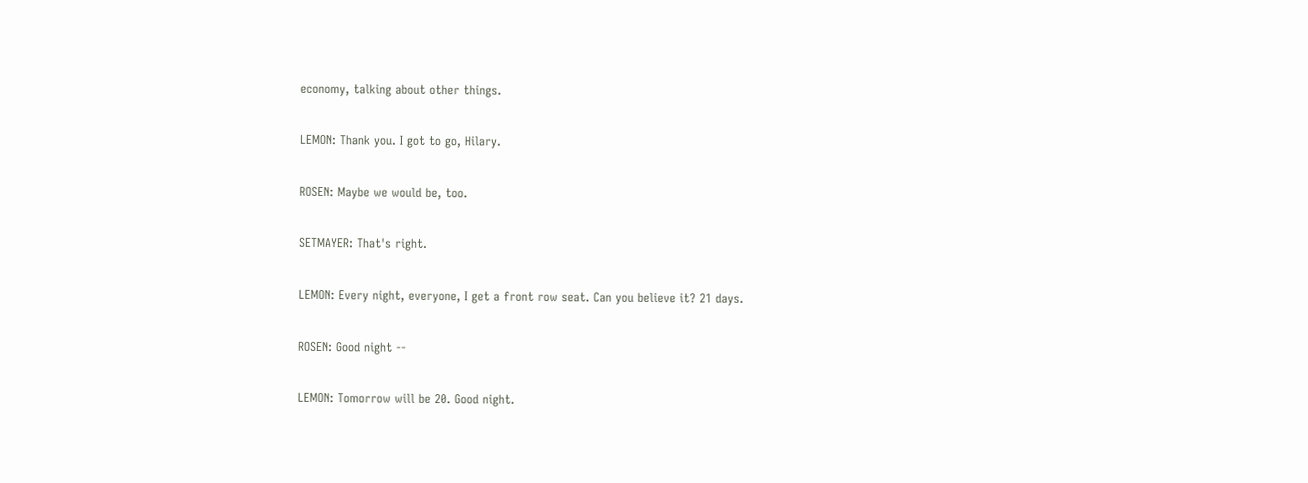economy, talking about other things.

LEMON: Thank you. I got to go, Hilary.

ROSEN: Maybe we would be, too.

SETMAYER: That's right.

LEMON: Every night, everyone, I get a front row seat. Can you believe it? 21 days.

ROSEN: Good night --

LEMON: Tomorrow will be 20. Good night.